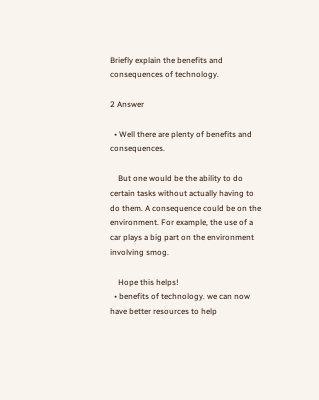Briefly explain the benefits and consequences of technology.

2 Answer

  • Well there are plenty of benefits and consequences.

    But one would be the ability to do certain tasks without actually having to do them. A consequence could be on the environment. For example, the use of a car plays a big part on the environment involving smog.

    Hope this helps!
  • benefits of technology. we can now have better resources to help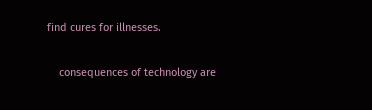find cures for illnesses.

    consequences of technology are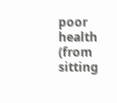poor health (from sitting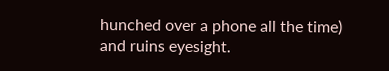hunched over a phone all the time) and ruins eyesight.